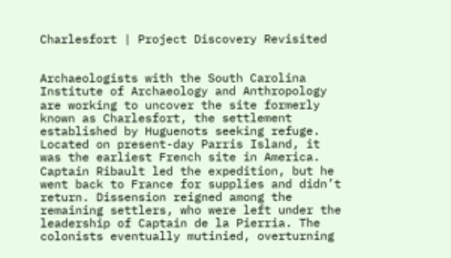Charlesfort | Project Discovery Revisited


Archaeologists with the South Carolina Institute of Archaeology and Anthropology are working to uncover the site formerly known as Charlesfort, the settlement established by Huguenots seeking refuge. Located on present-day Parris Island, it was the earliest French site in America. Captain Ribault led the expedition, but he went back to France for supplies and didn’t return. Dissension reigned among the remaining settlers, who were left under the leadership of Captain de la Pierria. The colonists eventually mutinied, overturning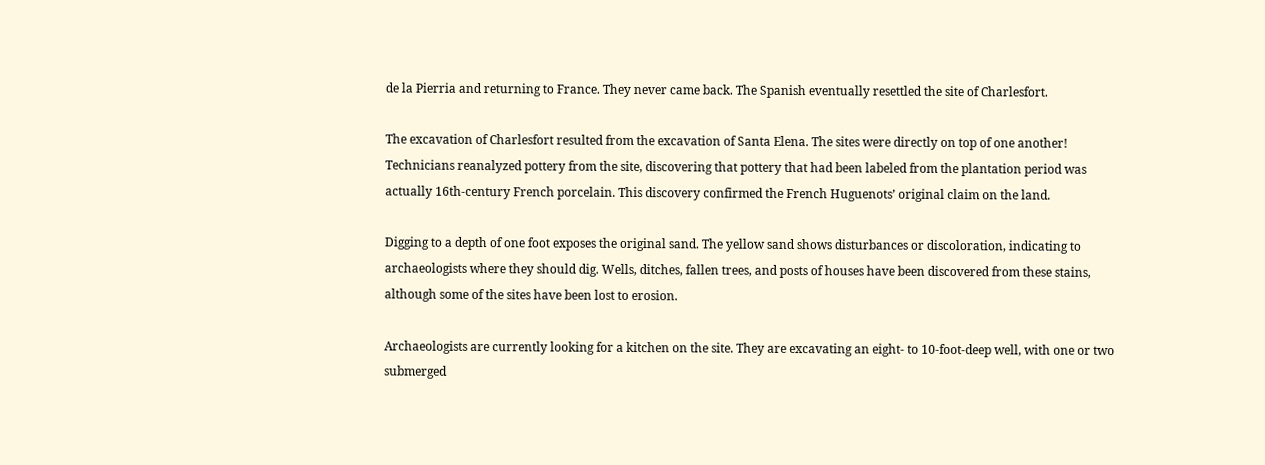de la Pierria and returning to France. They never came back. The Spanish eventually resettled the site of Charlesfort.

The excavation of Charlesfort resulted from the excavation of Santa Elena. The sites were directly on top of one another! Technicians reanalyzed pottery from the site, discovering that pottery that had been labeled from the plantation period was actually 16th-century French porcelain. This discovery confirmed the French Huguenots’ original claim on the land.

Digging to a depth of one foot exposes the original sand. The yellow sand shows disturbances or discoloration, indicating to archaeologists where they should dig. Wells, ditches, fallen trees, and posts of houses have been discovered from these stains, although some of the sites have been lost to erosion.

Archaeologists are currently looking for a kitchen on the site. They are excavating an eight- to 10-foot-deep well, with one or two submerged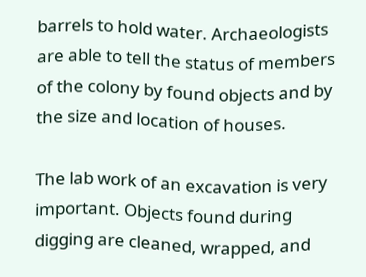barrels to hold water. Archaeologists are able to tell the status of members of the colony by found objects and by the size and location of houses.

The lab work of an excavation is very important. Objects found during digging are cleaned, wrapped, and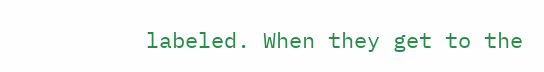labeled. When they get to the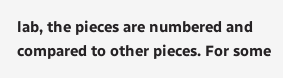lab, the pieces are numbered and compared to other pieces. For some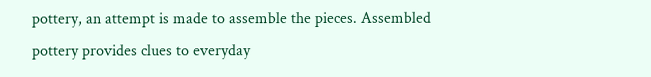pottery, an attempt is made to assemble the pieces. Assembled pottery provides clues to everyday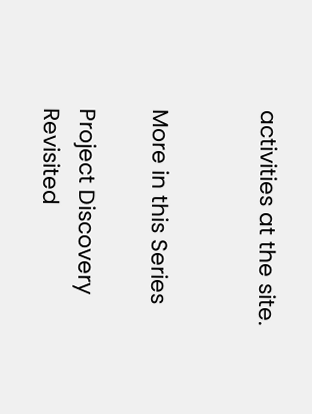activities at the site.


More in this Series

Project Discovery Revisited